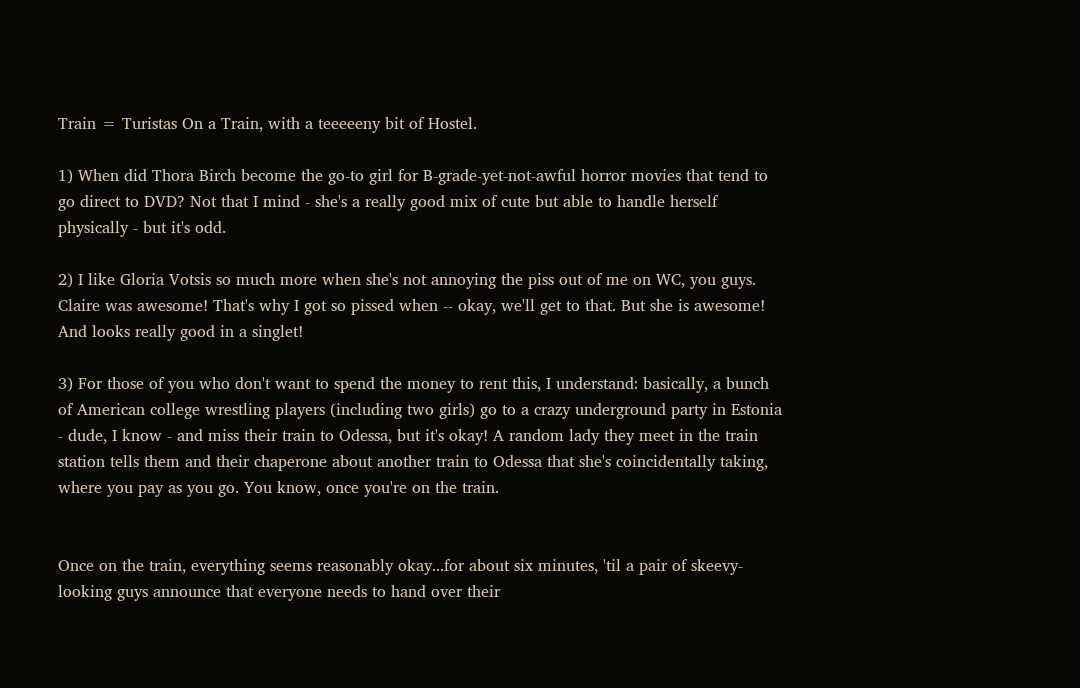Train = Turistas On a Train, with a teeeeeny bit of Hostel.

1) When did Thora Birch become the go-to girl for B-grade-yet-not-awful horror movies that tend to go direct to DVD? Not that I mind - she's a really good mix of cute but able to handle herself physically - but it's odd.

2) I like Gloria Votsis so much more when she's not annoying the piss out of me on WC, you guys. Claire was awesome! That's why I got so pissed when -- okay, we'll get to that. But she is awesome! And looks really good in a singlet!

3) For those of you who don't want to spend the money to rent this, I understand: basically, a bunch of American college wrestling players (including two girls) go to a crazy underground party in Estonia - dude, I know - and miss their train to Odessa, but it's okay! A random lady they meet in the train station tells them and their chaperone about another train to Odessa that she's coincidentally taking, where you pay as you go. You know, once you're on the train.


Once on the train, everything seems reasonably okay...for about six minutes, 'til a pair of skeevy-looking guys announce that everyone needs to hand over their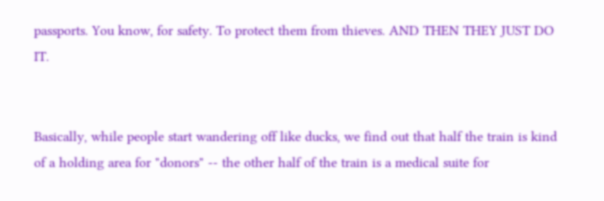passports. You know, for safety. To protect them from thieves. AND THEN THEY JUST DO IT.


Basically, while people start wandering off like ducks, we find out that half the train is kind of a holding area for "donors" -- the other half of the train is a medical suite for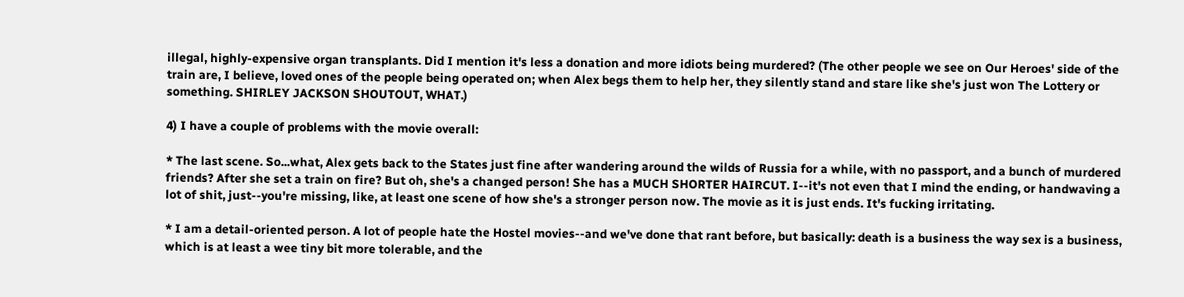illegal, highly-expensive organ transplants. Did I mention it's less a donation and more idiots being murdered? (The other people we see on Our Heroes' side of the train are, I believe, loved ones of the people being operated on; when Alex begs them to help her, they silently stand and stare like she's just won The Lottery or something. SHIRLEY JACKSON SHOUTOUT, WHAT.)

4) I have a couple of problems with the movie overall:

* The last scene. So...what, Alex gets back to the States just fine after wandering around the wilds of Russia for a while, with no passport, and a bunch of murdered friends? After she set a train on fire? But oh, she's a changed person! She has a MUCH SHORTER HAIRCUT. I--it's not even that I mind the ending, or handwaving a lot of shit, just--you're missing, like, at least one scene of how she's a stronger person now. The movie as it is just ends. It's fucking irritating.

* I am a detail-oriented person. A lot of people hate the Hostel movies--and we've done that rant before, but basically: death is a business the way sex is a business, which is at least a wee tiny bit more tolerable, and the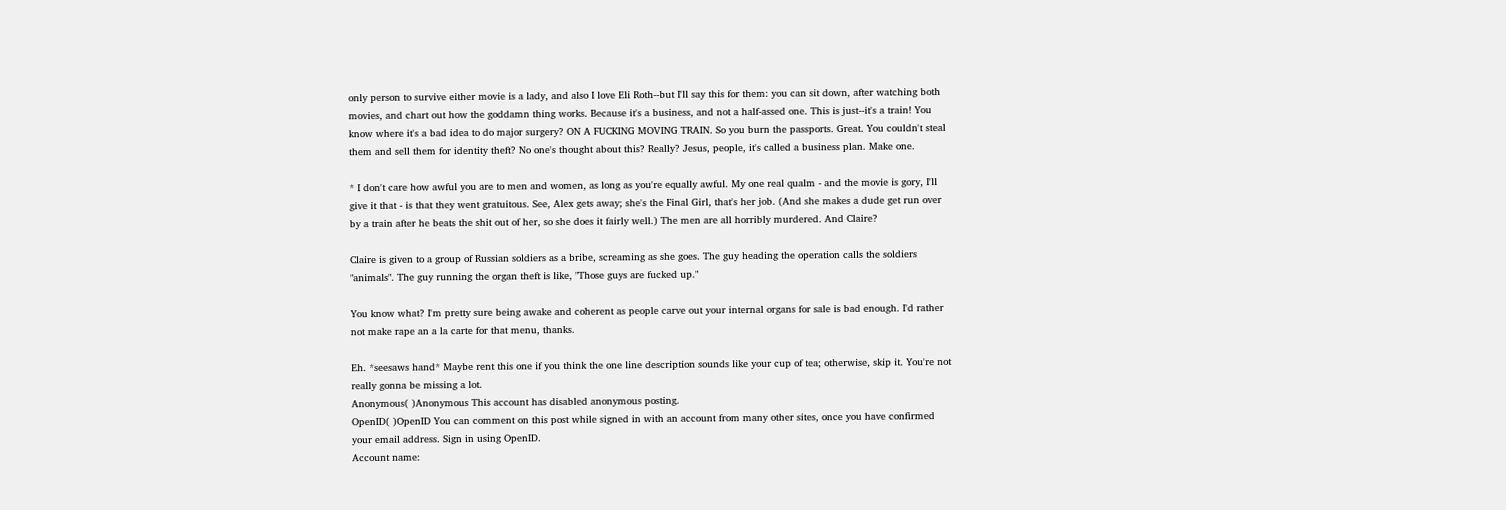only person to survive either movie is a lady, and also I love Eli Roth--but I'll say this for them: you can sit down, after watching both movies, and chart out how the goddamn thing works. Because it's a business, and not a half-assed one. This is just--it's a train! You know where it's a bad idea to do major surgery? ON A FUCKING MOVING TRAIN. So you burn the passports. Great. You couldn't steal them and sell them for identity theft? No one's thought about this? Really? Jesus, people, it's called a business plan. Make one.

* I don't care how awful you are to men and women, as long as you're equally awful. My one real qualm - and the movie is gory, I'll give it that - is that they went gratuitous. See, Alex gets away; she's the Final Girl, that's her job. (And she makes a dude get run over by a train after he beats the shit out of her, so she does it fairly well.) The men are all horribly murdered. And Claire?

Claire is given to a group of Russian soldiers as a bribe, screaming as she goes. The guy heading the operation calls the soldiers "animals". The guy running the organ theft is like, "Those guys are fucked up."

You know what? I'm pretty sure being awake and coherent as people carve out your internal organs for sale is bad enough. I'd rather not make rape an a la carte for that menu, thanks.

Eh. *seesaws hand* Maybe rent this one if you think the one line description sounds like your cup of tea; otherwise, skip it. You're not really gonna be missing a lot.
Anonymous( )Anonymous This account has disabled anonymous posting.
OpenID( )OpenID You can comment on this post while signed in with an account from many other sites, once you have confirmed your email address. Sign in using OpenID.
Account name: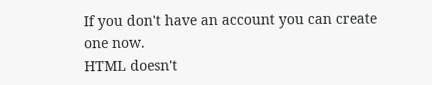If you don't have an account you can create one now.
HTML doesn't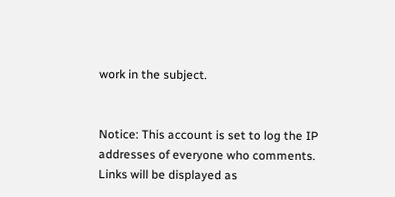work in the subject.


Notice: This account is set to log the IP addresses of everyone who comments.
Links will be displayed as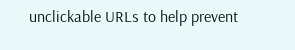unclickable URLs to help prevent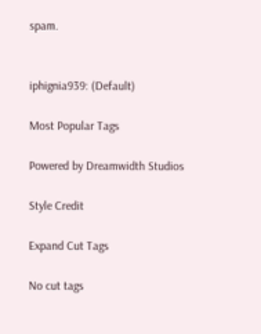spam.


iphignia939: (Default)

Most Popular Tags

Powered by Dreamwidth Studios

Style Credit

Expand Cut Tags

No cut tags